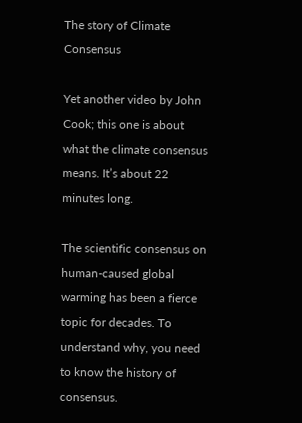The story of Climate Consensus

Yet another video by John Cook; this one is about what the climate consensus means. It’s about 22 minutes long.

The scientific consensus on human-caused global warming has been a fierce topic for decades. To understand why, you need to know the history of consensus.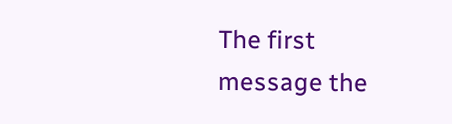The first message the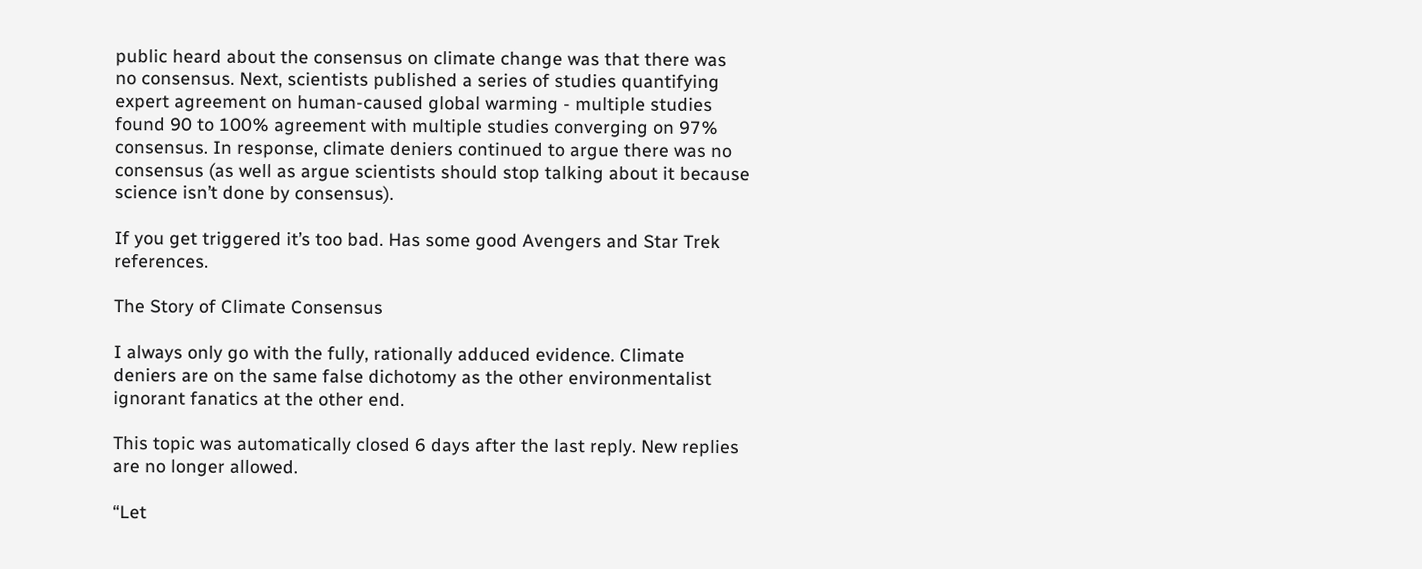public heard about the consensus on climate change was that there was no consensus. Next, scientists published a series of studies quantifying expert agreement on human-caused global warming - multiple studies found 90 to 100% agreement with multiple studies converging on 97% consensus. In response, climate deniers continued to argue there was no consensus (as well as argue scientists should stop talking about it because science isn’t done by consensus).

If you get triggered it’s too bad. Has some good Avengers and Star Trek references.

The Story of Climate Consensus

I always only go with the fully, rationally adduced evidence. Climate deniers are on the same false dichotomy as the other environmentalist ignorant fanatics at the other end.

This topic was automatically closed 6 days after the last reply. New replies are no longer allowed.

“Let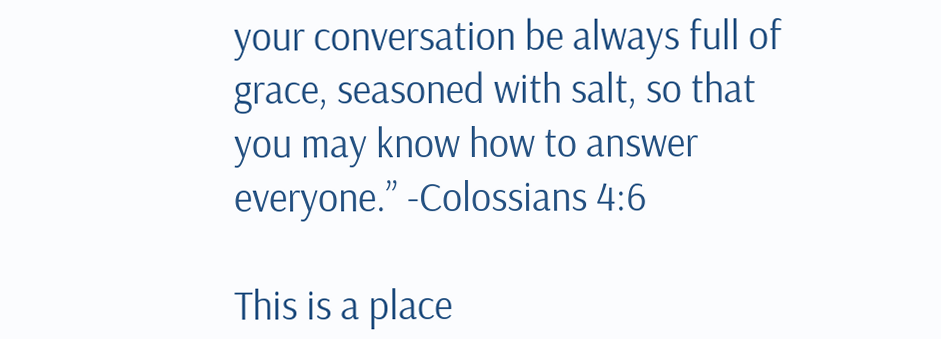your conversation be always full of grace, seasoned with salt, so that you may know how to answer everyone.” -Colossians 4:6

This is a place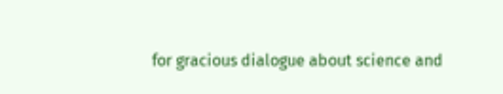for gracious dialogue about science and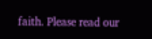faith. Please read our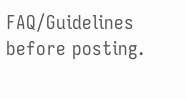FAQ/Guidelines before posting.